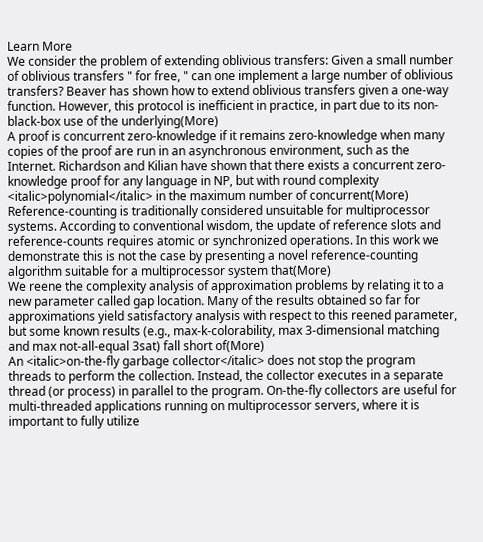Learn More
We consider the problem of extending oblivious transfers: Given a small number of oblivious transfers " for free, " can one implement a large number of oblivious transfers? Beaver has shown how to extend oblivious transfers given a one-way function. However, this protocol is inefficient in practice, in part due to its non-black-box use of the underlying(More)
A proof is concurrent zero-knowledge if it remains zero-knowledge when many copies of the proof are run in an asynchronous environment, such as the Internet. Richardson and Kilian have shown that there exists a concurrent zero-knowledge proof for any language in NP, but with round complexity <italic>polynomial</italic> in the maximum number of concurrent(More)
Reference-counting is traditionally considered unsuitable for multiprocessor systems. According to conventional wisdom, the update of reference slots and reference-counts requires atomic or synchronized operations. In this work we demonstrate this is not the case by presenting a novel reference-counting algorithm suitable for a multiprocessor system that(More)
We reene the complexity analysis of approximation problems by relating it to a new parameter called gap location. Many of the results obtained so far for approximations yield satisfactory analysis with respect to this reened parameter, but some known results (e.g., max-k-colorability, max 3-dimensional matching and max not-all-equal 3sat) fall short of(More)
An <italic>on-the-fly garbage collector</italic> does not stop the program threads to perform the collection. Instead, the collector executes in a separate thread (or process) in parallel to the program. On-the-fly collectors are useful for multi-threaded applications running on multiprocessor servers, where it is important to fully utilize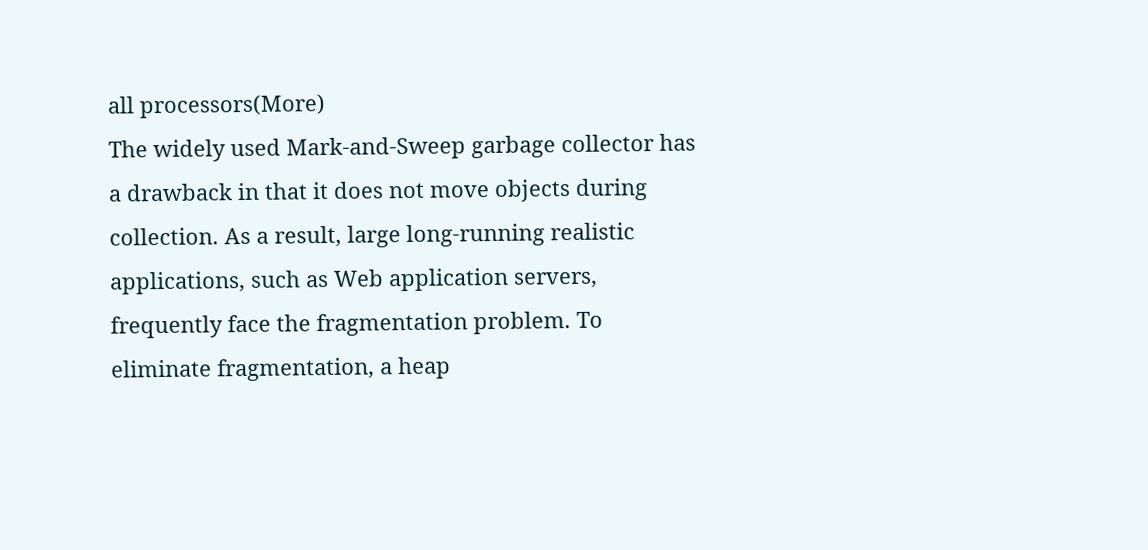all processors(More)
The widely used Mark-and-Sweep garbage collector has a drawback in that it does not move objects during collection. As a result, large long-running realistic applications, such as Web application servers, frequently face the fragmentation problem. To eliminate fragmentation, a heap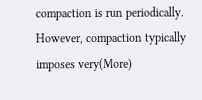compaction is run periodically. However, compaction typically imposes very(More)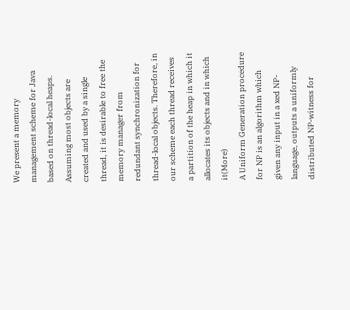We present a memory management scheme for Java based on thread-local heaps. Assuming most objects are created and used by a single thread, it is desirable to free the memory manager from redundant synchronization for thread-local objects. Therefore, in our scheme each thread receives a partition of the heap in which it allocates its objects and in which it(More)
A Uniform Generation procedure for NP is an algorithm which given any input in a xed NP-language, outputs a uniformly distributed NP-witness for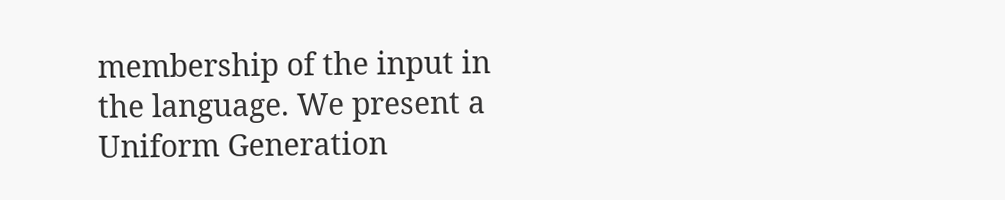membership of the input in the language. We present a Uniform Generation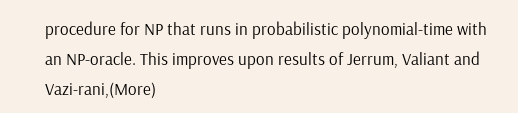procedure for NP that runs in probabilistic polynomial-time with an NP-oracle. This improves upon results of Jerrum, Valiant and Vazi-rani,(More)